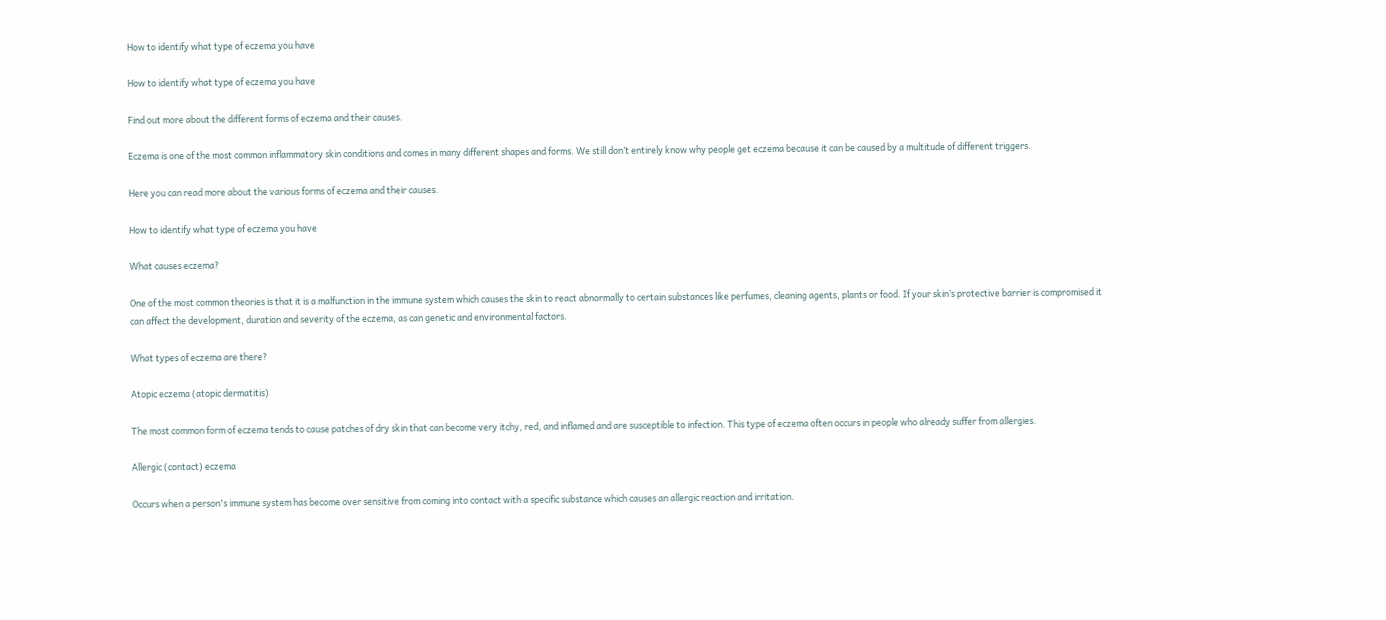How to identify what type of eczema you have

How to identify what type of eczema you have

Find out more about the different forms of eczema and their causes.

Eczema is one of the most common inflammatory skin conditions and comes in many different shapes and forms. We still don’t entirely know why people get eczema because it can be caused by a multitude of different triggers.

Here you can read more about the various forms of eczema and their causes.

How to identify what type of eczema you have

What causes eczema?

One of the most common theories is that it is a malfunction in the immune system which causes the skin to react abnormally to certain substances like perfumes, cleaning agents, plants or food. If your skin’s protective barrier is compromised it can affect the development, duration and severity of the eczema, as can genetic and environmental factors.

What types of eczema are there?

Atopic eczema (atopic dermatitis)

The most common form of eczema tends to cause patches of dry skin that can become very itchy, red, and inflamed and are susceptible to infection. This type of eczema often occurs in people who already suffer from allergies.

Allergic (contact) eczema

Occurs when a person's immune system has become over sensitive from coming into contact with a specific substance which causes an allergic reaction and irritation.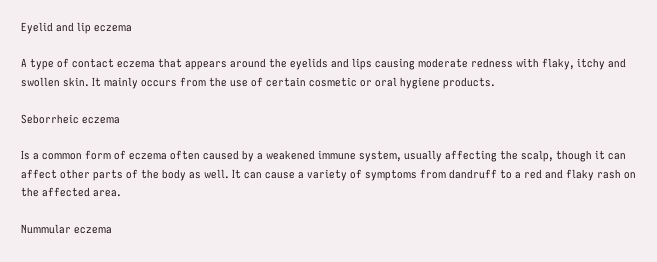Eyelid and lip eczema

A type of contact eczema that appears around the eyelids and lips causing moderate redness with flaky, itchy and swollen skin. It mainly occurs from the use of certain cosmetic or oral hygiene products.

Seborrheic eczema

Is a common form of eczema often caused by a weakened immune system, usually affecting the scalp, though it can affect other parts of the body as well. It can cause a variety of symptoms from dandruff to a red and flaky rash on the affected area.

Nummular eczema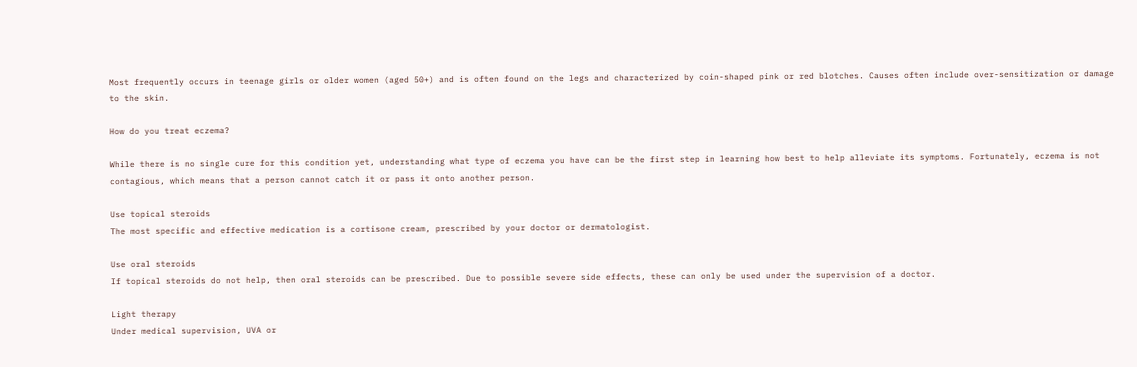Most frequently occurs in teenage girls or older women (aged 50+) and is often found on the legs and characterized by coin-shaped pink or red blotches. Causes often include over-sensitization or damage to the skin.

How do you treat eczema?

While there is no single cure for this condition yet, understanding what type of eczema you have can be the first step in learning how best to help alleviate its symptoms. Fortunately, eczema is not contagious, which means that a person cannot catch it or pass it onto another person.

Use topical steroids
The most specific and effective medication is a cortisone cream, prescribed by your doctor or dermatologist.

Use oral steroids
If topical steroids do not help, then oral steroids can be prescribed. Due to possible severe side effects, these can only be used under the supervision of a doctor.

Light therapy
Under medical supervision, UVA or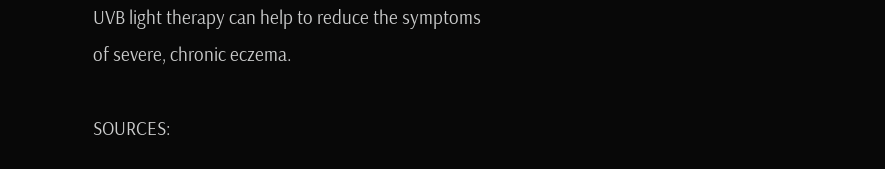UVB light therapy can help to reduce the symptoms of severe, chronic eczema.

SOURCES: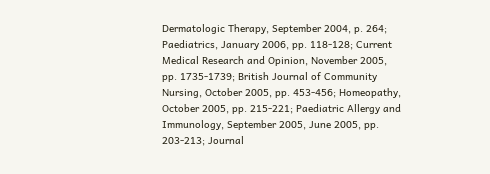Dermatologic Therapy, September 2004, p. 264; Paediatrics, January 2006, pp. 118-128; Current Medical Research and Opinion, November 2005, pp. 1735-1739; British Journal of Community Nursing, October 2005, pp. 453-456; Homeopathy, October 2005, pp. 215-221; Paediatric Allergy and Immunology, September 2005, June 2005, pp. 203-213; Journal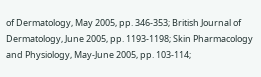of Dermatology, May 2005, pp. 346-353; British Journal of Dermatology, June 2005, pp. 1193-1198; Skin Pharmacology and Physiology, May-June 2005, pp. 103-114;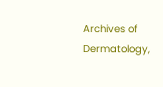Archives of Dermatology,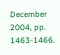December 2004, pp. 1463-1466.